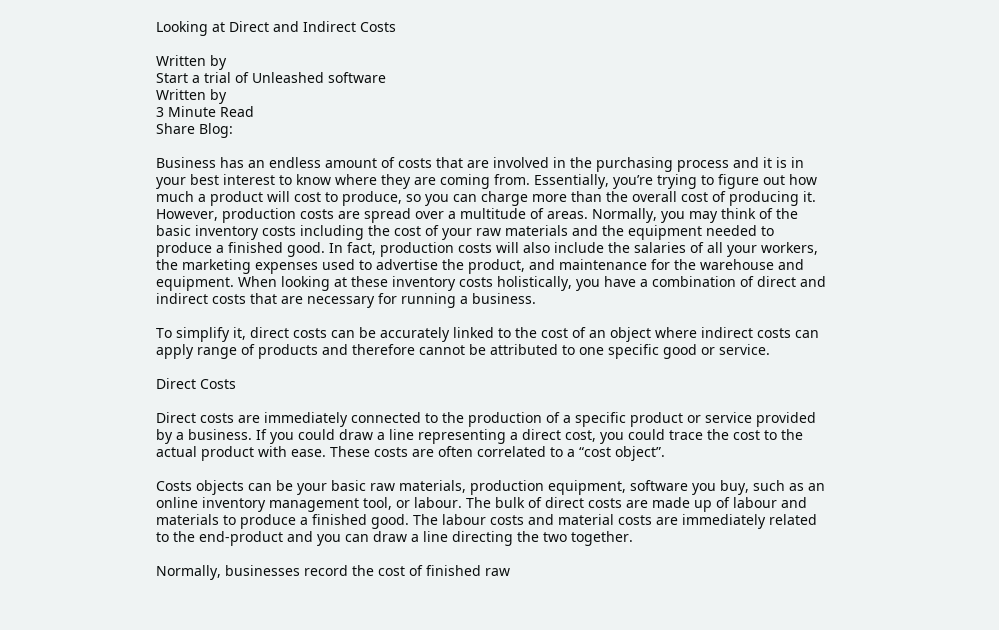Looking at Direct and Indirect Costs

Written by
Start a trial of Unleashed software
Written by
3 Minute Read
Share Blog:

Business has an endless amount of costs that are involved in the purchasing process and it is in your best interest to know where they are coming from. Essentially, you’re trying to figure out how much a product will cost to produce, so you can charge more than the overall cost of producing it. However, production costs are spread over a multitude of areas. Normally, you may think of the basic inventory costs including the cost of your raw materials and the equipment needed to produce a finished good. In fact, production costs will also include the salaries of all your workers, the marketing expenses used to advertise the product, and maintenance for the warehouse and equipment. When looking at these inventory costs holistically, you have a combination of direct and indirect costs that are necessary for running a business.

To simplify it, direct costs can be accurately linked to the cost of an object where indirect costs can apply range of products and therefore cannot be attributed to one specific good or service.

Direct Costs

Direct costs are immediately connected to the production of a specific product or service provided by a business. If you could draw a line representing a direct cost, you could trace the cost to the actual product with ease. These costs are often correlated to a “cost object”.

Costs objects can be your basic raw materials, production equipment, software you buy, such as an online inventory management tool, or labour. The bulk of direct costs are made up of labour and materials to produce a finished good. The labour costs and material costs are immediately related to the end-product and you can draw a line directing the two together.

Normally, businesses record the cost of finished raw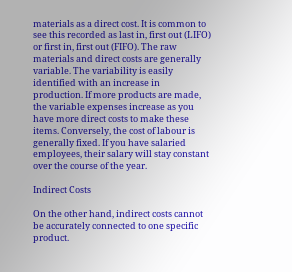materials as a direct cost. It is common to see this recorded as last in, first out (LIFO) or first in, first out (FIFO). The raw materials and direct costs are generally variable. The variability is easily identified with an increase in production. If more products are made, the variable expenses increase as you have more direct costs to make these items. Conversely, the cost of labour is generally fixed. If you have salaried employees, their salary will stay constant over the course of the year.

Indirect Costs

On the other hand, indirect costs cannot be accurately connected to one specific product.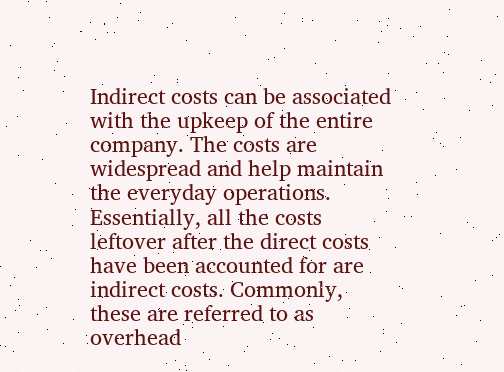Indirect costs can be associated with the upkeep of the entire company. The costs are widespread and help maintain the everyday operations. Essentially, all the costs leftover after the direct costs have been accounted for are indirect costs. Commonly, these are referred to as overhead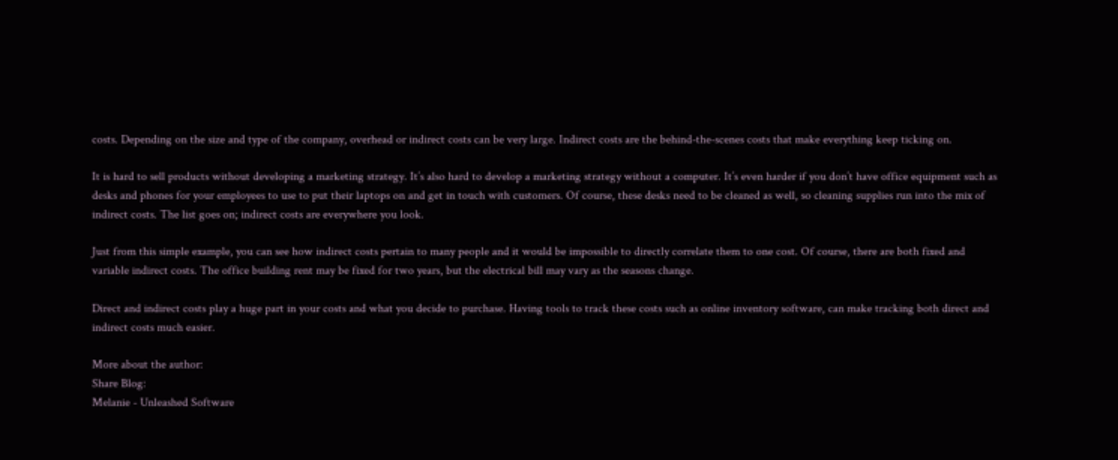costs. Depending on the size and type of the company, overhead or indirect costs can be very large. Indirect costs are the behind-the-scenes costs that make everything keep ticking on.

It is hard to sell products without developing a marketing strategy. It’s also hard to develop a marketing strategy without a computer. It’s even harder if you don’t have office equipment such as desks and phones for your employees to use to put their laptops on and get in touch with customers. Of course, these desks need to be cleaned as well, so cleaning supplies run into the mix of indirect costs. The list goes on; indirect costs are everywhere you look.

Just from this simple example, you can see how indirect costs pertain to many people and it would be impossible to directly correlate them to one cost. Of course, there are both fixed and variable indirect costs. The office building rent may be fixed for two years, but the electrical bill may vary as the seasons change.

Direct and indirect costs play a huge part in your costs and what you decide to purchase. Having tools to track these costs such as online inventory software, can make tracking both direct and indirect costs much easier.

More about the author:
Share Blog:
Melanie - Unleashed Software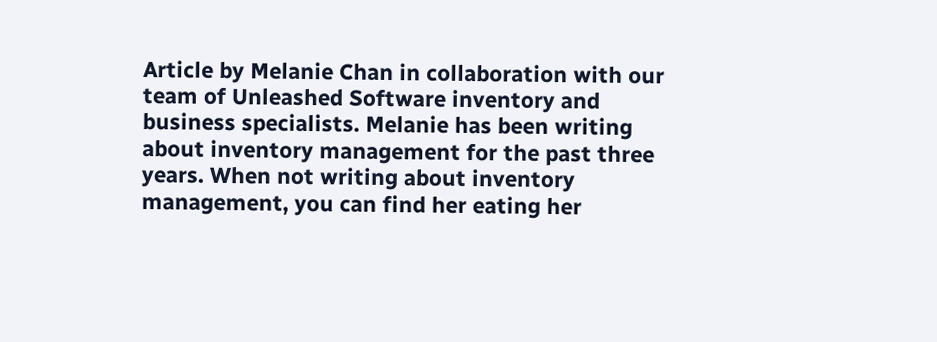Article by Melanie Chan in collaboration with our team of Unleashed Software inventory and business specialists. Melanie has been writing about inventory management for the past three years. When not writing about inventory management, you can find her eating her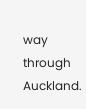way through Auckland.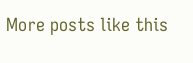More posts like this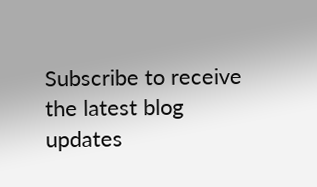Subscribe to receive the latest blog updates